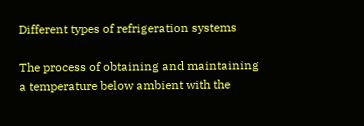Different types of refrigeration systems

The process of obtaining and maintaining a temperature below ambient with the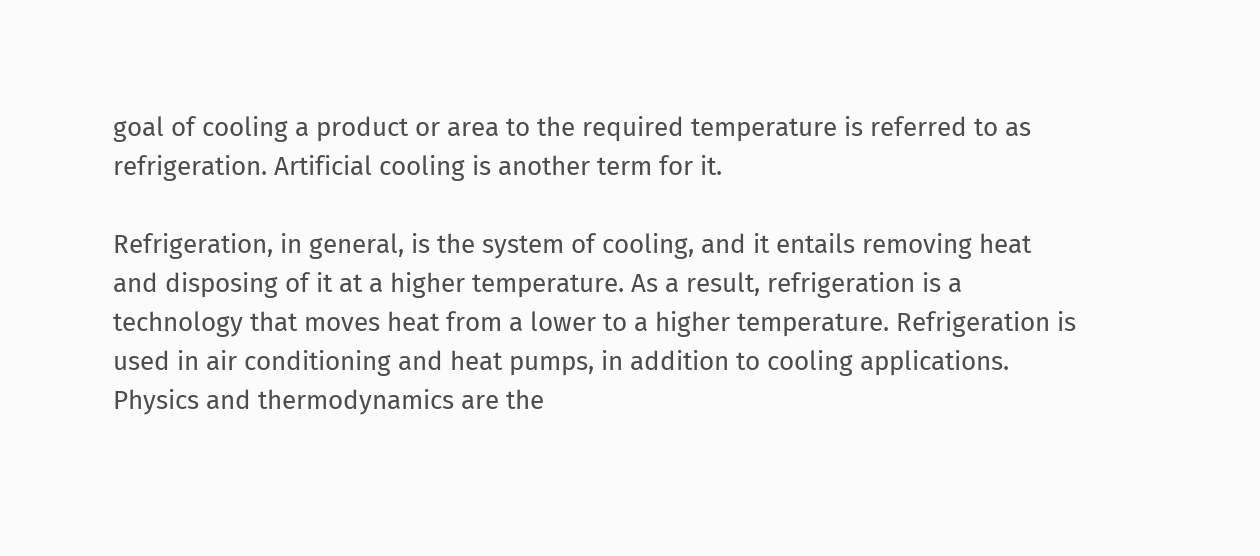goal of cooling a product or area to the required temperature is referred to as refrigeration. Artificial cooling is another term for it.

Refrigeration, in general, is the system of cooling, and it entails removing heat and disposing of it at a higher temperature. As a result, refrigeration is a technology that moves heat from a lower to a higher temperature. Refrigeration is used in air conditioning and heat pumps, in addition to cooling applications. Physics and thermodynamics are the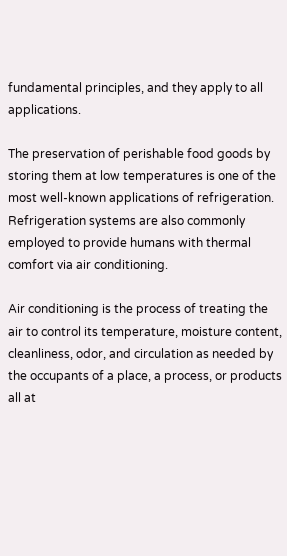fundamental principles, and they apply to all applications.

The preservation of perishable food goods by storing them at low temperatures is one of the most well-known applications of refrigeration. Refrigeration systems are also commonly employed to provide humans with thermal comfort via air conditioning.

Air conditioning is the process of treating the air to control its temperature, moisture content, cleanliness, odor, and circulation as needed by the occupants of a place, a process, or products all at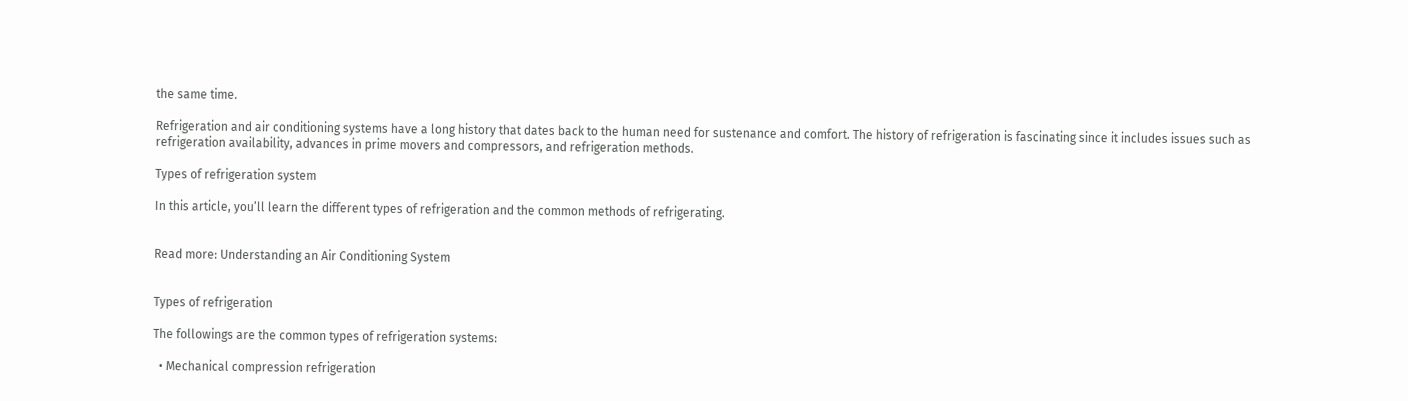the same time.

Refrigeration and air conditioning systems have a long history that dates back to the human need for sustenance and comfort. The history of refrigeration is fascinating since it includes issues such as refrigeration availability, advances in prime movers and compressors, and refrigeration methods.

Types of refrigeration system

In this article, you’ll learn the different types of refrigeration and the common methods of refrigerating.


Read more: Understanding an Air Conditioning System


Types of refrigeration

The followings are the common types of refrigeration systems:

  • Mechanical compression refrigeration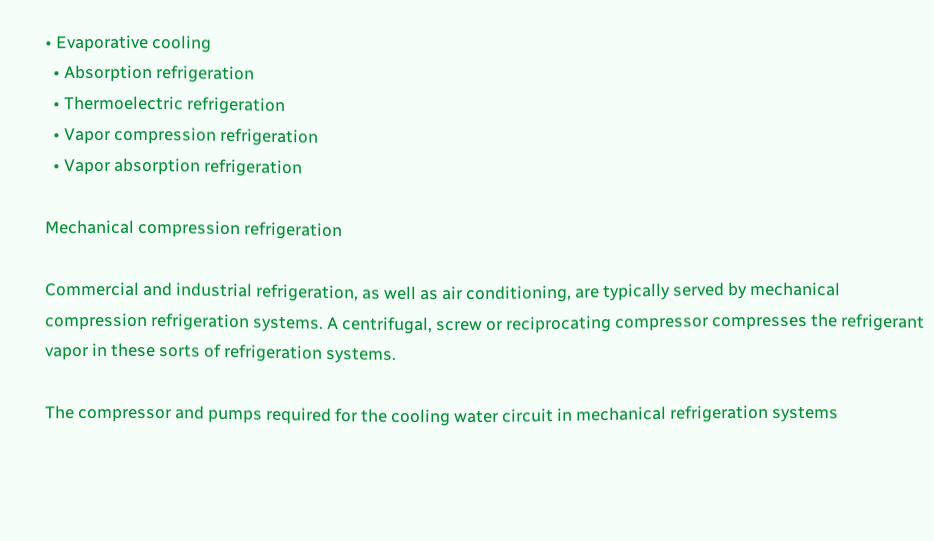• Evaporative cooling
  • Absorption refrigeration
  • Thermoelectric refrigeration
  • Vapor compression refrigeration
  • Vapor absorption refrigeration

Mechanical compression refrigeration

Commercial and industrial refrigeration, as well as air conditioning, are typically served by mechanical compression refrigeration systems. A centrifugal, screw or reciprocating compressor compresses the refrigerant vapor in these sorts of refrigeration systems.

The compressor and pumps required for the cooling water circuit in mechanical refrigeration systems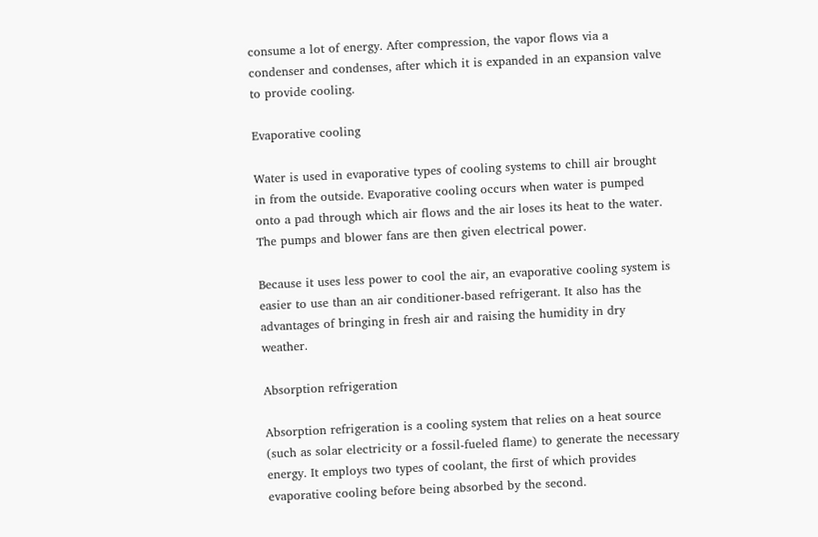consume a lot of energy. After compression, the vapor flows via a condenser and condenses, after which it is expanded in an expansion valve to provide cooling.

Evaporative cooling

Water is used in evaporative types of cooling systems to chill air brought in from the outside. Evaporative cooling occurs when water is pumped onto a pad through which air flows and the air loses its heat to the water. The pumps and blower fans are then given electrical power.

Because it uses less power to cool the air, an evaporative cooling system is easier to use than an air conditioner-based refrigerant. It also has the advantages of bringing in fresh air and raising the humidity in dry weather.

Absorption refrigeration

Absorption refrigeration is a cooling system that relies on a heat source (such as solar electricity or a fossil-fueled flame) to generate the necessary energy. It employs two types of coolant, the first of which provides evaporative cooling before being absorbed by the second.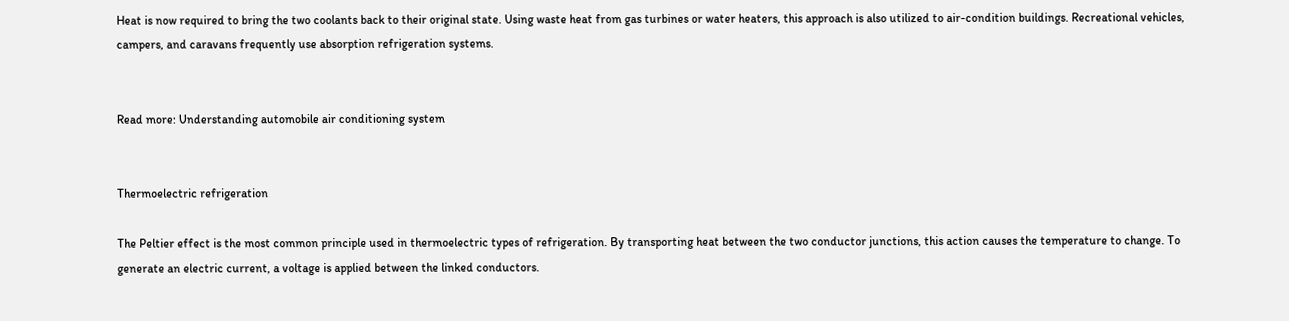Heat is now required to bring the two coolants back to their original state. Using waste heat from gas turbines or water heaters, this approach is also utilized to air-condition buildings. Recreational vehicles, campers, and caravans frequently use absorption refrigeration systems.


Read more: Understanding automobile air conditioning system


Thermoelectric refrigeration

The Peltier effect is the most common principle used in thermoelectric types of refrigeration. By transporting heat between the two conductor junctions, this action causes the temperature to change. To generate an electric current, a voltage is applied between the linked conductors.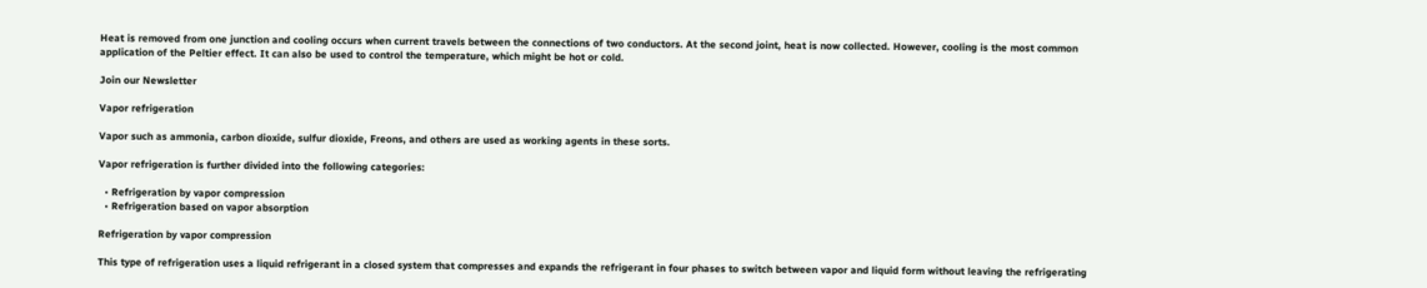Heat is removed from one junction and cooling occurs when current travels between the connections of two conductors. At the second joint, heat is now collected. However, cooling is the most common application of the Peltier effect. It can also be used to control the temperature, which might be hot or cold.

Join our Newsletter

Vapor refrigeration

Vapor such as ammonia, carbon dioxide, sulfur dioxide, Freons, and others are used as working agents in these sorts.

Vapor refrigeration is further divided into the following categories:

  • Refrigeration by vapor compression
  • Refrigeration based on vapor absorption

Refrigeration by vapor compression

This type of refrigeration uses a liquid refrigerant in a closed system that compresses and expands the refrigerant in four phases to switch between vapor and liquid form without leaving the refrigerating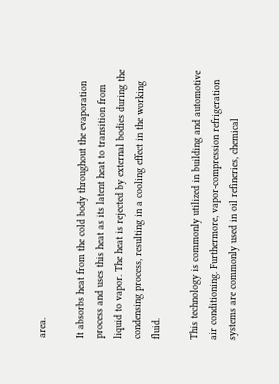area.

It absorbs heat from the cold body throughout the evaporation process and uses this heat as its latent heat to transition from liquid to vapor. The heat is rejected by external bodies during the condensing process, resulting in a cooling effect in the working fluid.

This technology is commonly utilized in building and automotive air conditioning. Furthermore, vapor-compression refrigeration systems are commonly used in oil refineries, chemical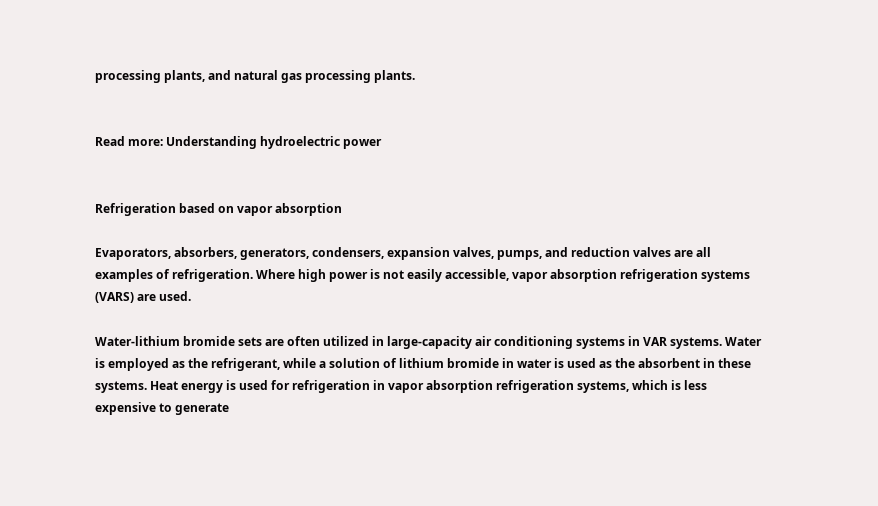processing plants, and natural gas processing plants.


Read more: Understanding hydroelectric power


Refrigeration based on vapor absorption

Evaporators, absorbers, generators, condensers, expansion valves, pumps, and reduction valves are all examples of refrigeration. Where high power is not easily accessible, vapor absorption refrigeration systems (VARS) are used.

Water-lithium bromide sets are often utilized in large-capacity air conditioning systems in VAR systems. Water is employed as the refrigerant, while a solution of lithium bromide in water is used as the absorbent in these systems. Heat energy is used for refrigeration in vapor absorption refrigeration systems, which is less expensive to generate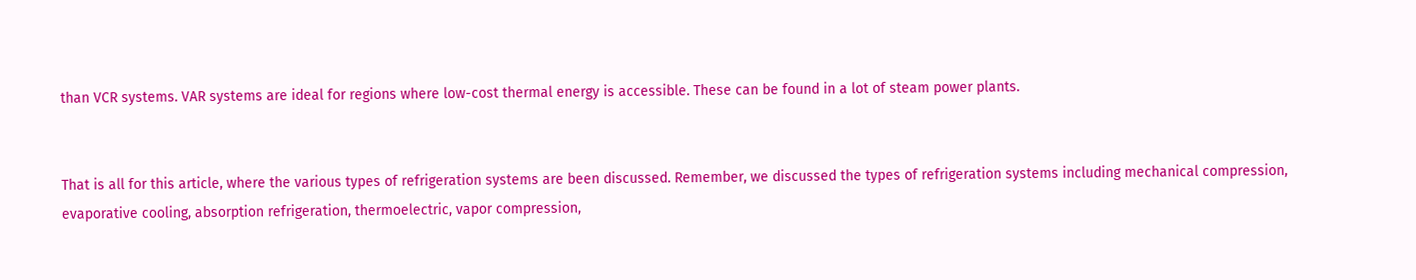than VCR systems. VAR systems are ideal for regions where low-cost thermal energy is accessible. These can be found in a lot of steam power plants.


That is all for this article, where the various types of refrigeration systems are been discussed. Remember, we discussed the types of refrigeration systems including mechanical compression, evaporative cooling, absorption refrigeration, thermoelectric, vapor compression,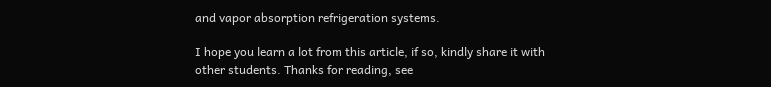and vapor absorption refrigeration systems.

I hope you learn a lot from this article, if so, kindly share it with other students. Thanks for reading, see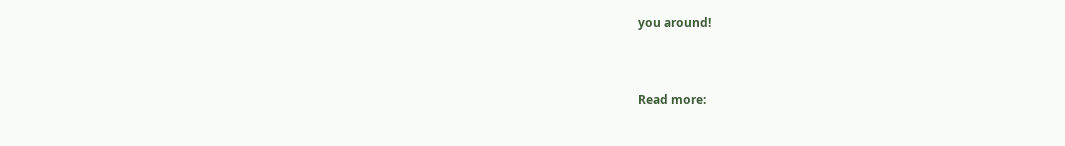you around!


Read more: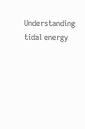Understanding tidal energy